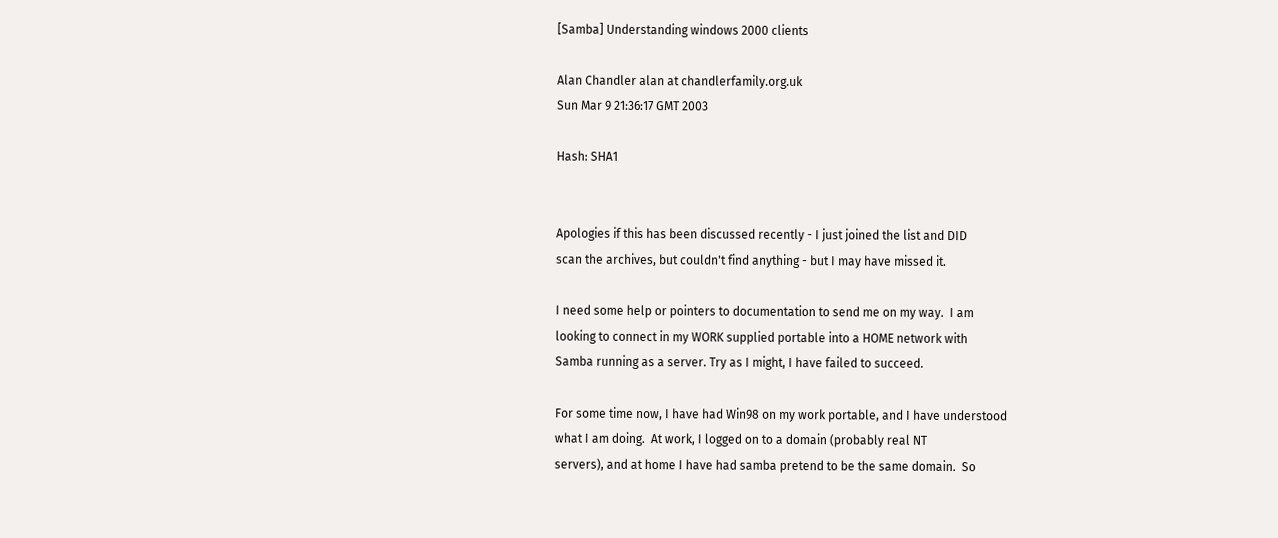[Samba] Understanding windows 2000 clients

Alan Chandler alan at chandlerfamily.org.uk
Sun Mar 9 21:36:17 GMT 2003

Hash: SHA1


Apologies if this has been discussed recently - I just joined the list and DID
scan the archives, but couldn't find anything - but I may have missed it.

I need some help or pointers to documentation to send me on my way.  I am
looking to connect in my WORK supplied portable into a HOME network with
Samba running as a server. Try as I might, I have failed to succeed.

For some time now, I have had Win98 on my work portable, and I have understood
what I am doing.  At work, I logged on to a domain (probably real NT
servers), and at home I have had samba pretend to be the same domain.  So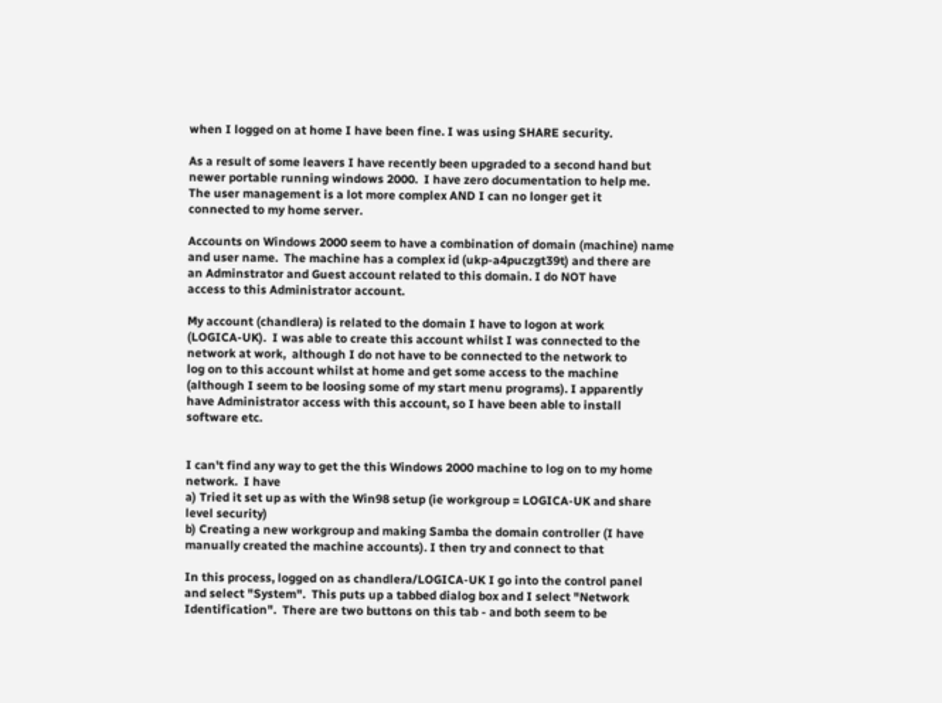when I logged on at home I have been fine. I was using SHARE security.

As a result of some leavers I have recently been upgraded to a second hand but
newer portable running windows 2000.  I have zero documentation to help me.
The user management is a lot more complex AND I can no longer get it
connected to my home server.

Accounts on Windows 2000 seem to have a combination of domain (machine) name
and user name.  The machine has a complex id (ukp-a4puczgt39t) and there are
an Adminstrator and Guest account related to this domain. I do NOT have
access to this Administrator account.

My account (chandlera) is related to the domain I have to logon at work
(LOGICA-UK).  I was able to create this account whilst I was connected to the
network at work,  although I do not have to be connected to the network to
log on to this account whilst at home and get some access to the machine
(although I seem to be loosing some of my start menu programs). I apparently
have Administrator access with this account, so I have been able to install
software etc.


I can't find any way to get the this Windows 2000 machine to log on to my home
network.  I have
a) Tried it set up as with the Win98 setup (ie workgroup = LOGICA-UK and share
level security)
b) Creating a new workgroup and making Samba the domain controller (I have
manually created the machine accounts). I then try and connect to that

In this process, logged on as chandlera/LOGICA-UK I go into the control panel
and select "System".  This puts up a tabbed dialog box and I select "Network
Identification".  There are two buttons on this tab - and both seem to be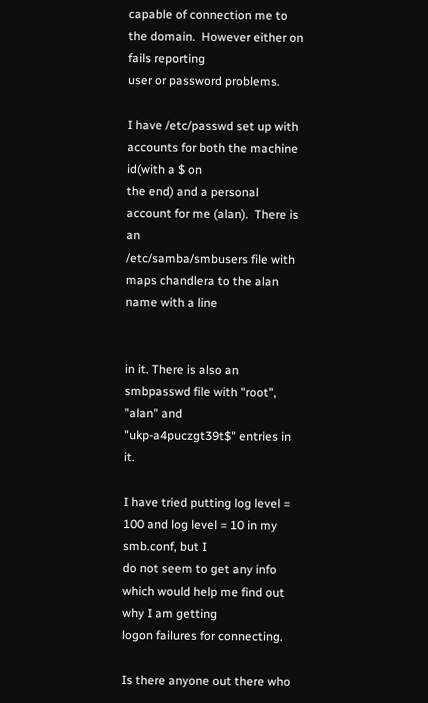capable of connection me to the domain.  However either on fails reporting
user or password problems.

I have /etc/passwd set up with accounts for both the machine id(with a $ on
the end) and a personal account for me (alan).  There is an
/etc/samba/smbusers file with maps chandlera to the alan name with a line


in it. There is also an smbpasswd file with "root", "alan" and
"ukp-a4puczgt39t$" entries in it.

I have tried putting log level = 100 and log level = 10 in my smb.conf, but I
do not seem to get any info which would help me find out why I am getting
logon failures for connecting.

Is there anyone out there who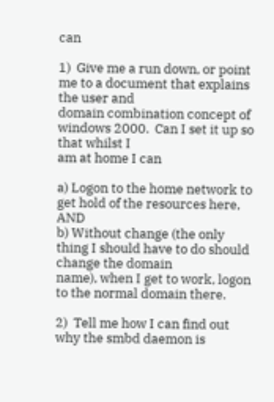can

1)  Give me a run down, or point me to a document that explains the user and
domain combination concept of windows 2000.  Can I set it up so that whilst I
am at home I can

a) Logon to the home network to get hold of the resources here, AND
b) Without change (the only thing I should have to do should change the domain
name), when I get to work, logon to the normal domain there.

2)  Tell me how I can find out why the smbd daemon is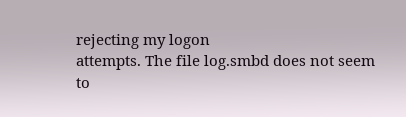rejecting my logon
attempts. The file log.smbd does not seem to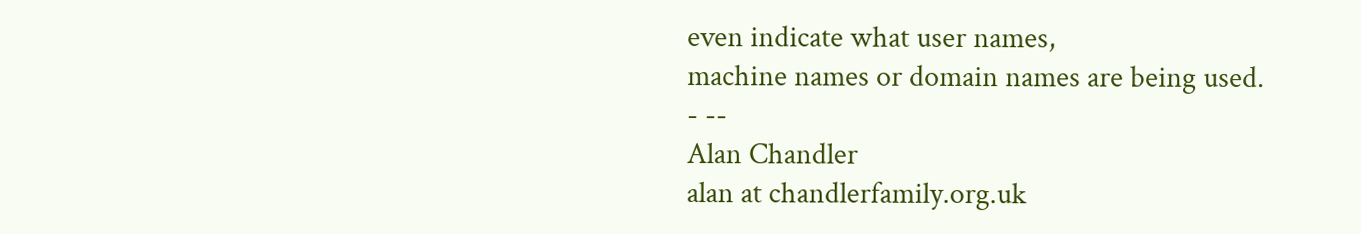even indicate what user names,
machine names or domain names are being used.
- --
Alan Chandler
alan at chandlerfamily.org.uk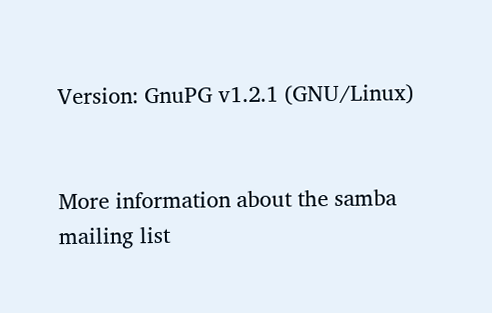Version: GnuPG v1.2.1 (GNU/Linux)


More information about the samba mailing list